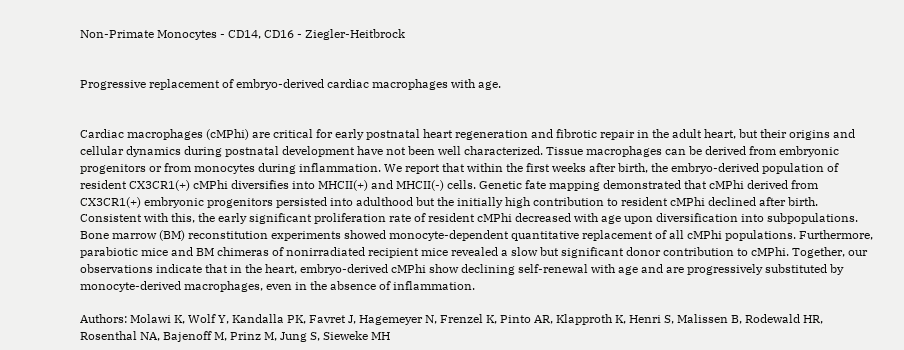Non-Primate Monocytes - CD14, CD16 - Ziegler-Heitbrock


Progressive replacement of embryo-derived cardiac macrophages with age.


Cardiac macrophages (cMPhi) are critical for early postnatal heart regeneration and fibrotic repair in the adult heart, but their origins and cellular dynamics during postnatal development have not been well characterized. Tissue macrophages can be derived from embryonic progenitors or from monocytes during inflammation. We report that within the first weeks after birth, the embryo-derived population of resident CX3CR1(+) cMPhi diversifies into MHCII(+) and MHCII(-) cells. Genetic fate mapping demonstrated that cMPhi derived from CX3CR1(+) embryonic progenitors persisted into adulthood but the initially high contribution to resident cMPhi declined after birth. Consistent with this, the early significant proliferation rate of resident cMPhi decreased with age upon diversification into subpopulations. Bone marrow (BM) reconstitution experiments showed monocyte-dependent quantitative replacement of all cMPhi populations. Furthermore, parabiotic mice and BM chimeras of nonirradiated recipient mice revealed a slow but significant donor contribution to cMPhi. Together, our observations indicate that in the heart, embryo-derived cMPhi show declining self-renewal with age and are progressively substituted by monocyte-derived macrophages, even in the absence of inflammation.

Authors: Molawi K, Wolf Y, Kandalla PK, Favret J, Hagemeyer N, Frenzel K, Pinto AR, Klapproth K, Henri S, Malissen B, Rodewald HR, Rosenthal NA, Bajenoff M, Prinz M, Jung S, Sieweke MH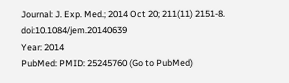Journal: J. Exp. Med.; 2014 Oct 20; 211(11) 2151-8. doi:10.1084/jem.20140639
Year: 2014
PubMed: PMID: 25245760 (Go to PubMed)